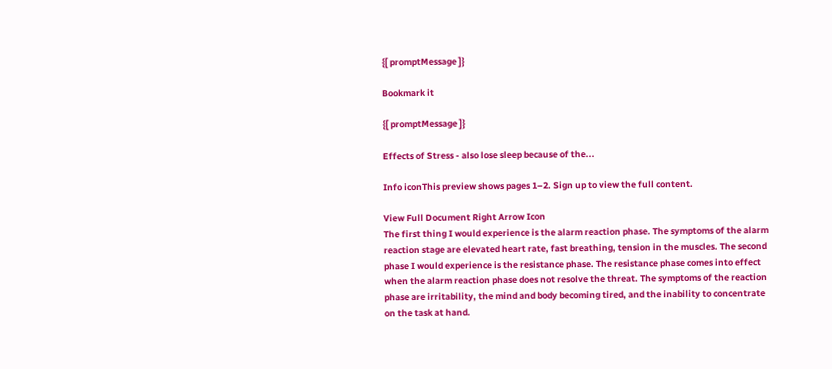{[ promptMessage ]}

Bookmark it

{[ promptMessage ]}

Effects of Stress - also lose sleep because of the...

Info iconThis preview shows pages 1–2. Sign up to view the full content.

View Full Document Right Arrow Icon
The first thing I would experience is the alarm reaction phase. The symptoms of the alarm reaction stage are elevated heart rate, fast breathing, tension in the muscles. The second phase I would experience is the resistance phase. The resistance phase comes into effect when the alarm reaction phase does not resolve the threat. The symptoms of the reaction phase are irritability, the mind and body becoming tired, and the inability to concentrate on the task at hand.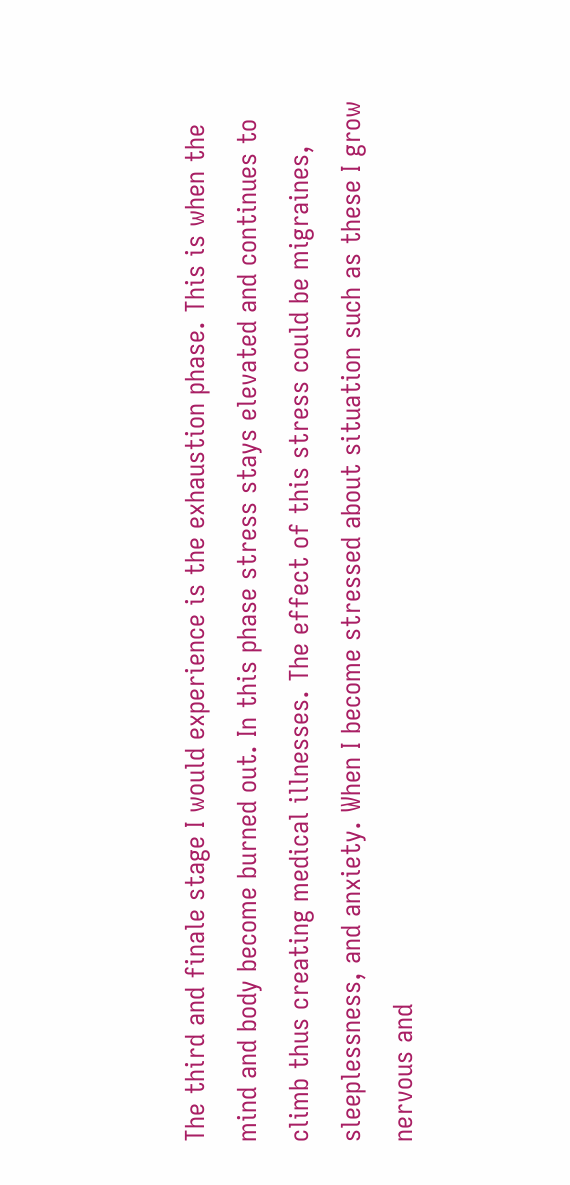The third and finale stage I would experience is the exhaustion phase. This is when the mind and body become burned out. In this phase stress stays elevated and continues to climb thus creating medical illnesses. The effect of this stress could be migraines, sleeplessness, and anxiety. When I become stressed about situation such as these I grow nervous and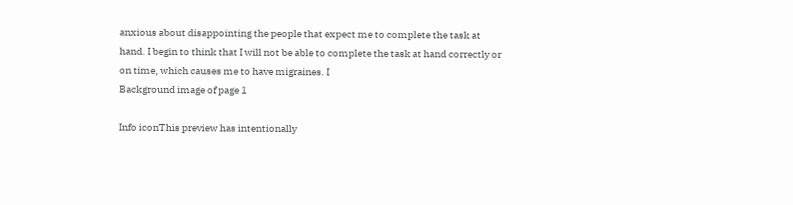anxious about disappointing the people that expect me to complete the task at hand. I begin to think that I will not be able to complete the task at hand correctly or on time, which causes me to have migraines. I
Background image of page 1

Info iconThis preview has intentionally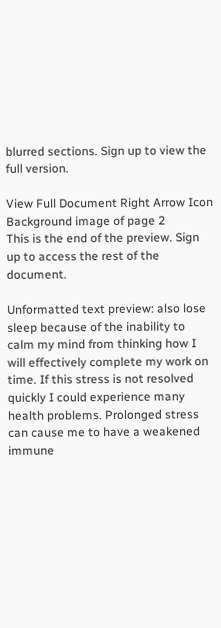blurred sections. Sign up to view the full version.

View Full Document Right Arrow Icon
Background image of page 2
This is the end of the preview. Sign up to access the rest of the document.

Unformatted text preview: also lose sleep because of the inability to calm my mind from thinking how I will effectively complete my work on time. If this stress is not resolved quickly I could experience many health problems. Prolonged stress can cause me to have a weakened immune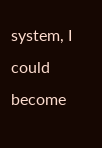system, I could become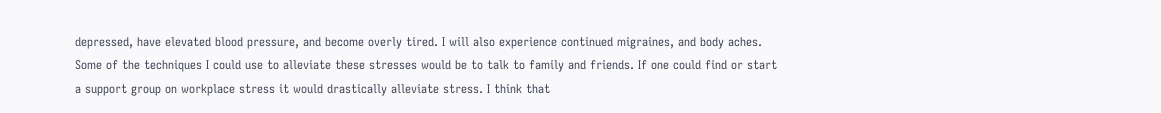depressed, have elevated blood pressure, and become overly tired. I will also experience continued migraines, and body aches. Some of the techniques I could use to alleviate these stresses would be to talk to family and friends. If one could find or start a support group on workplace stress it would drastically alleviate stress. I think that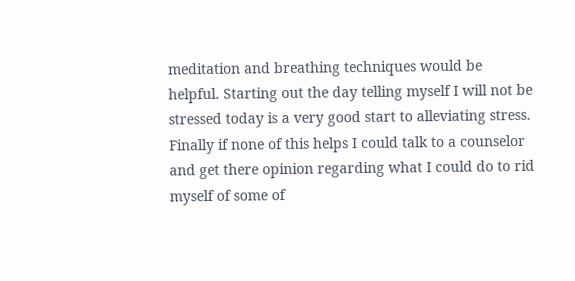meditation and breathing techniques would be helpful. Starting out the day telling myself I will not be stressed today is a very good start to alleviating stress. Finally if none of this helps I could talk to a counselor and get there opinion regarding what I could do to rid myself of some of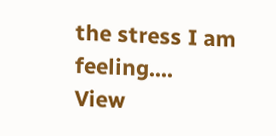the stress I am feeling....
View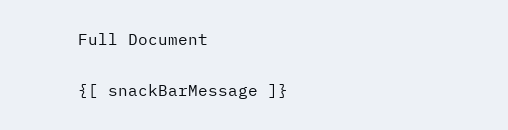Full Document

{[ snackBarMessage ]}